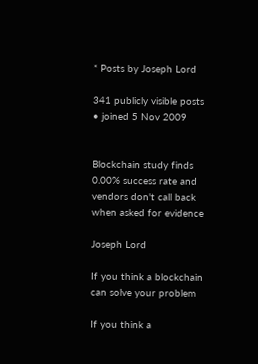* Posts by Joseph Lord

341 publicly visible posts • joined 5 Nov 2009


Blockchain study finds 0.00% success rate and vendors don't call back when asked for evidence

Joseph Lord

If you think a blockchain can solve your problem

If you think a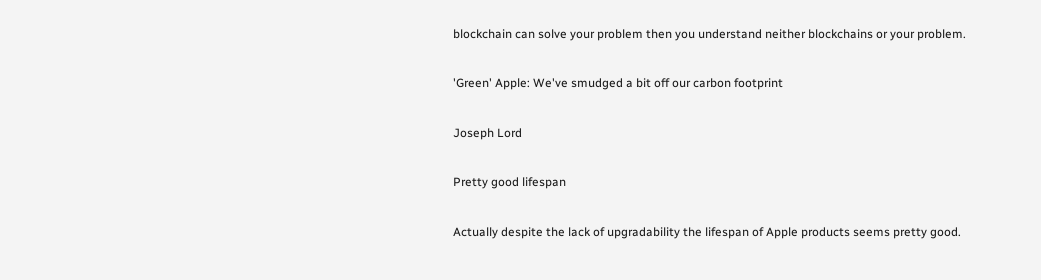blockchain can solve your problem then you understand neither blockchains or your problem.

'Green' Apple: We've smudged a bit off our carbon footprint

Joseph Lord

Pretty good lifespan

Actually despite the lack of upgradability the lifespan of Apple products seems pretty good.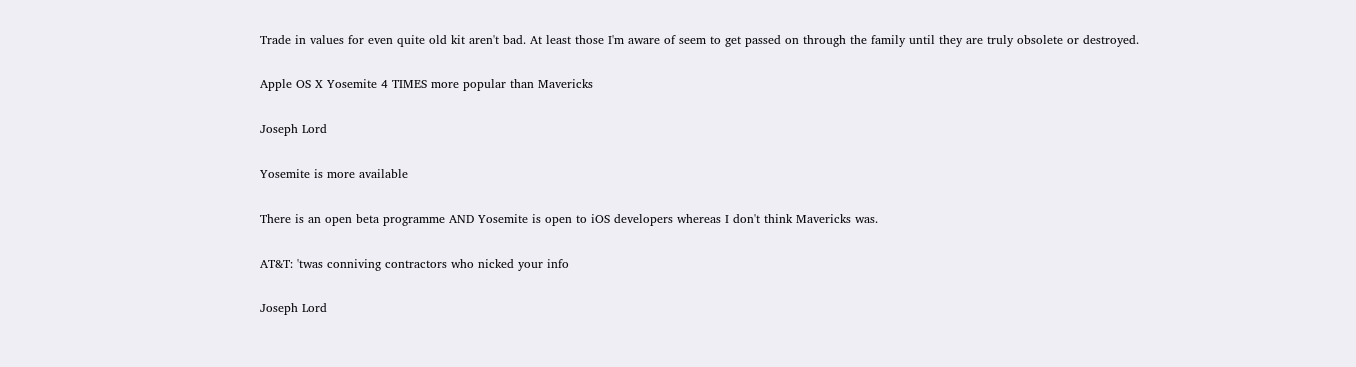Trade in values for even quite old kit aren't bad. At least those I'm aware of seem to get passed on through the family until they are truly obsolete or destroyed.

Apple OS X Yosemite 4 TIMES more popular than Mavericks

Joseph Lord

Yosemite is more available

There is an open beta programme AND Yosemite is open to iOS developers whereas I don't think Mavericks was.

AT&T: 'twas conniving contractors who nicked your info

Joseph Lord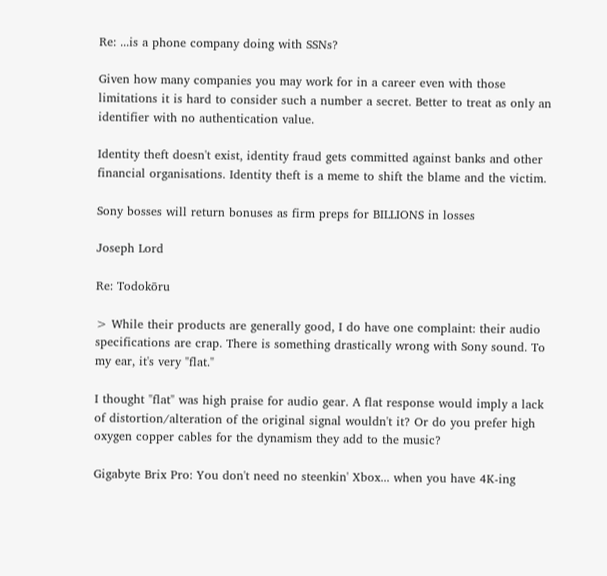Re: ...is a phone company doing with SSNs?

Given how many companies you may work for in a career even with those limitations it is hard to consider such a number a secret. Better to treat as only an identifier with no authentication value.

Identity theft doesn't exist, identity fraud gets committed against banks and other financial organisations. Identity theft is a meme to shift the blame and the victim.

Sony bosses will return bonuses as firm preps for BILLIONS in losses

Joseph Lord

Re: Todokōru

> While their products are generally good, I do have one complaint: their audio specifications are crap. There is something drastically wrong with Sony sound. To my ear, it's very "flat."

I thought "flat" was high praise for audio gear. A flat response would imply a lack of distortion/alteration of the original signal wouldn't it? Or do you prefer high oxygen copper cables for the dynamism they add to the music?

Gigabyte Brix Pro: You don't need no steenkin' Xbox... when you have 4K-ing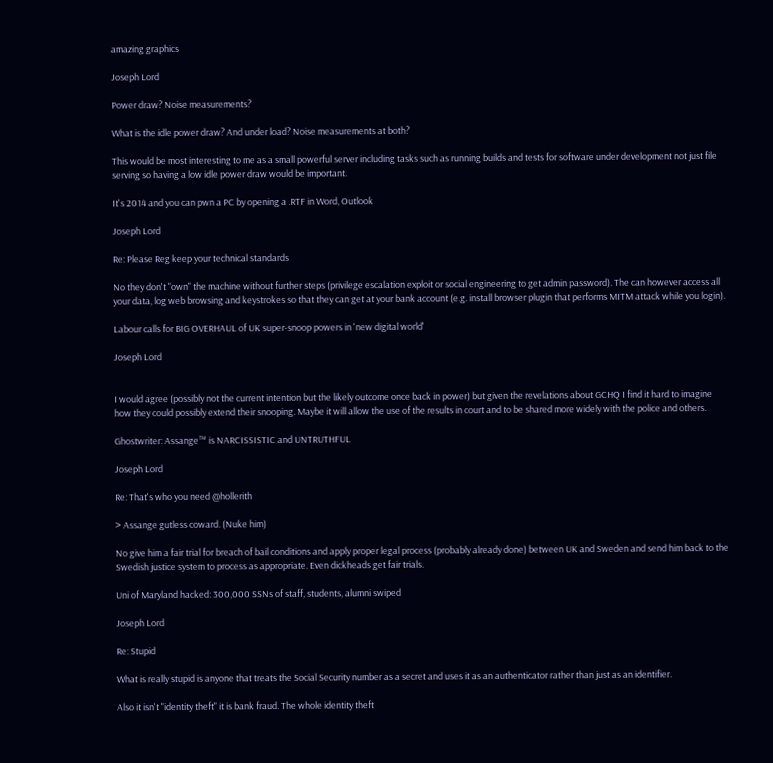amazing graphics

Joseph Lord

Power draw? Noise measurements?

What is the idle power draw? And under load? Noise measurements at both?

This would be most interesting to me as a small powerful server including tasks such as running builds and tests for software under development not just file serving so having a low idle power draw would be important.

It's 2014 and you can pwn a PC by opening a .RTF in Word, Outlook

Joseph Lord

Re: Please Reg keep your technical standards

No they don't "own" the machine without further steps (privilege escalation exploit or social engineering to get admin password). The can however access all your data, log web browsing and keystrokes so that they can get at your bank account (e.g. install browser plugin that performs MITM attack while you login).

Labour calls for BIG OVERHAUL of UK super-snoop powers in 'new digital world'

Joseph Lord


I would agree (possibly not the current intention but the likely outcome once back in power) but given the revelations about GCHQ I find it hard to imagine how they could possibly extend their snooping. Maybe it will allow the use of the results in court and to be shared more widely with the police and others.

Ghostwriter: Assange™ is NARCISSISTIC and UNTRUTHFUL

Joseph Lord

Re: That's who you need @hollerith

> Assange gutless coward. (Nuke him)

No give him a fair trial for breach of bail conditions and apply proper legal process (probably already done) between UK and Sweden and send him back to the Swedish justice system to process as appropriate. Even dickheads get fair trials.

Uni of Maryland hacked: 300,000 SSNs of staff, students, alumni swiped

Joseph Lord

Re: Stupid

What is really stupid is anyone that treats the Social Security number as a secret and uses it as an authenticator rather than just as an identifier.

Also it isn't "identity theft" it is bank fraud. The whole identity theft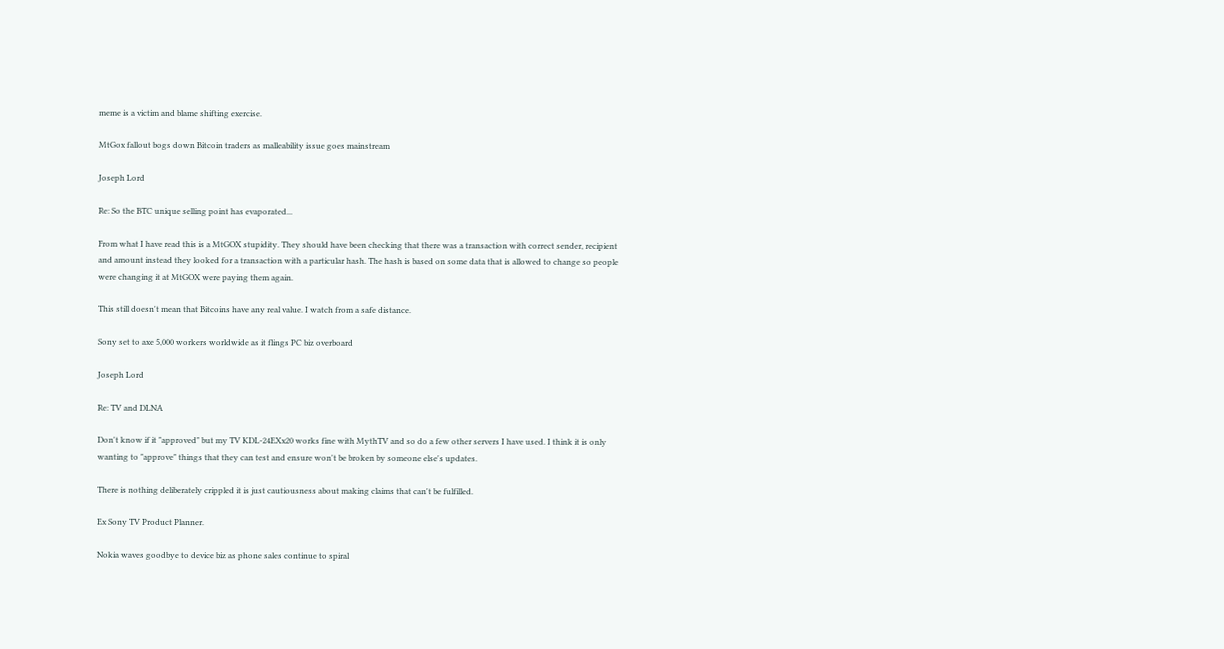meme is a victim and blame shifting exercise.

MtGox fallout bogs down Bitcoin traders as malleability issue goes mainstream

Joseph Lord

Re: So the BTC unique selling point has evaporated...

From what I have read this is a MtGOX stupidity. They should have been checking that there was a transaction with correct sender, recipient and amount instead they looked for a transaction with a particular hash. The hash is based on some data that is allowed to change so people were changing it at MtGOX were paying them again.

This still doesn't mean that Bitcoins have any real value. I watch from a safe distance.

Sony set to axe 5,000 workers worldwide as it flings PC biz overboard

Joseph Lord

Re: TV and DLNA

Don't know if it "approved" but my TV KDL-24EXx20 works fine with MythTV and so do a few other servers I have used. I think it is only wanting to "approve" things that they can test and ensure won't be broken by someone else's updates.

There is nothing deliberately crippled it is just cautiousness about making claims that can't be fulfilled.

Ex Sony TV Product Planner.

Nokia waves goodbye to device biz as phone sales continue to spiral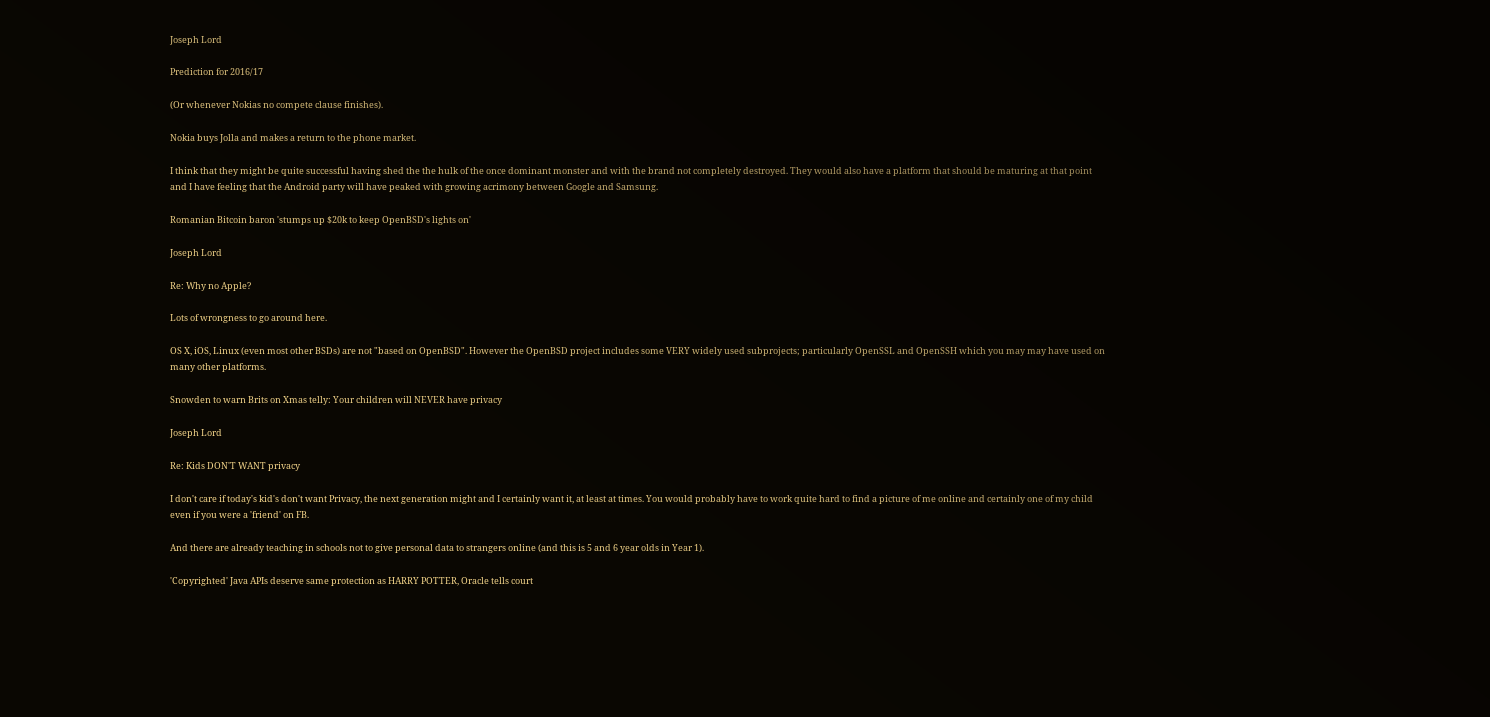Joseph Lord

Prediction for 2016/17

(Or whenever Nokias no compete clause finishes).

Nokia buys Jolla and makes a return to the phone market.

I think that they might be quite successful having shed the the hulk of the once dominant monster and with the brand not completely destroyed. They would also have a platform that should be maturing at that point and I have feeling that the Android party will have peaked with growing acrimony between Google and Samsung.

Romanian Bitcoin baron 'stumps up $20k to keep OpenBSD's lights on'

Joseph Lord

Re: Why no Apple?

Lots of wrongness to go around here.

OS X, iOS, Linux (even most other BSDs) are not "based on OpenBSD". However the OpenBSD project includes some VERY widely used subprojects; particularly OpenSSL and OpenSSH which you may may have used on many other platforms.

Snowden to warn Brits on Xmas telly: Your children will NEVER have privacy

Joseph Lord

Re: Kids DON'T WANT privacy

I don't care if today's kid's don't want Privacy, the next generation might and I certainly want it, at least at times. You would probably have to work quite hard to find a picture of me online and certainly one of my child even if you were a 'friend' on FB.

And there are already teaching in schools not to give personal data to strangers online (and this is 5 and 6 year olds in Year 1).

'Copyrighted' Java APIs deserve same protection as HARRY POTTER, Oracle tells court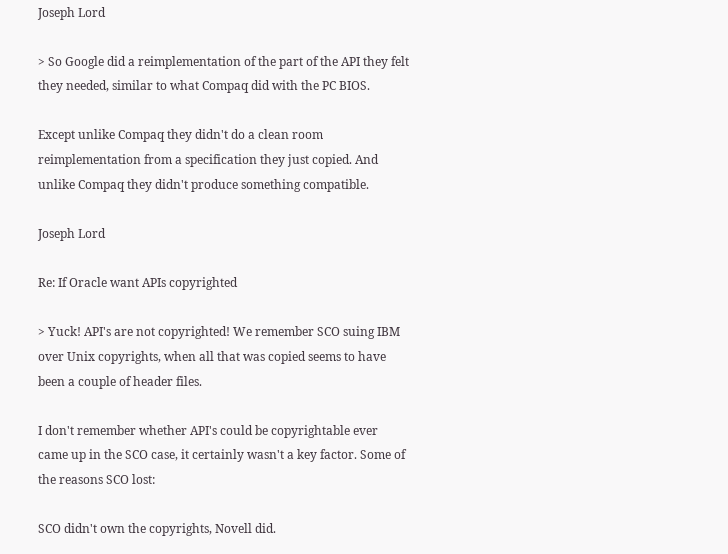Joseph Lord

> So Google did a reimplementation of the part of the API they felt they needed, similar to what Compaq did with the PC BIOS.

Except unlike Compaq they didn't do a clean room reimplementation from a specification they just copied. And unlike Compaq they didn't produce something compatible.

Joseph Lord

Re: If Oracle want APIs copyrighted

> Yuck! API's are not copyrighted! We remember SCO suing IBM over Unix copyrights, when all that was copied seems to have been a couple of header files.

I don't remember whether API's could be copyrightable ever came up in the SCO case, it certainly wasn't a key factor. Some of the reasons SCO lost:

SCO didn't own the copyrights, Novell did.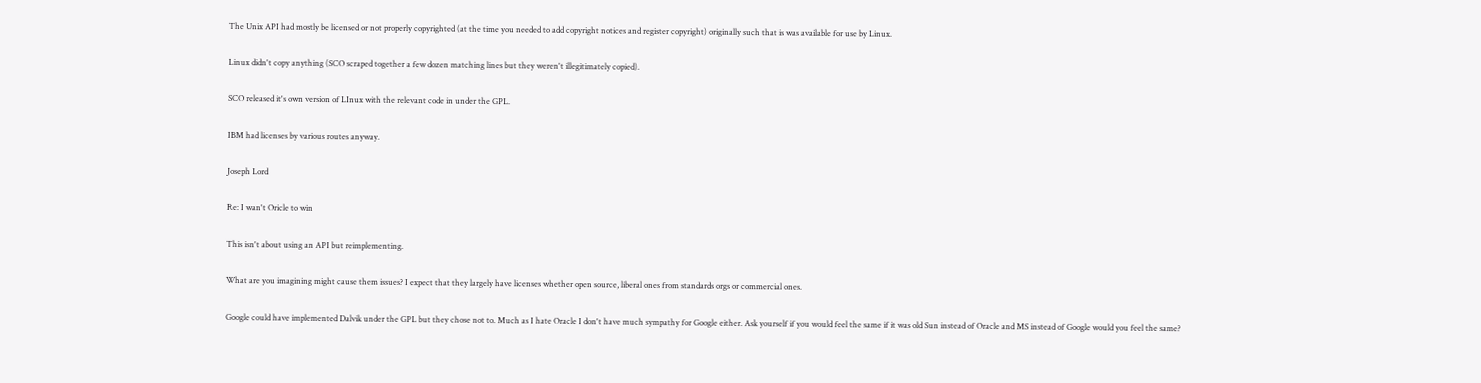The Unix API had mostly be licensed or not properly copyrighted (at the time you needed to add copyright notices and register copyright) originally such that is was available for use by Linux.

Linux didn't copy anything (SCO scraped together a few dozen matching lines but they weren't illegitimately copied).

SCO released it's own version of LInux with the relevant code in under the GPL.

IBM had licenses by various routes anyway.

Joseph Lord

Re: I wan't Oricle to win

This isn't about using an API but reimplementing.

What are you imagining might cause them issues? I expect that they largely have licenses whether open source, liberal ones from standards orgs or commercial ones.

Google could have implemented Dalvik under the GPL but they chose not to. Much as I hate Oracle I don't have much sympathy for Google either. Ask yourself if you would feel the same if it was old Sun instead of Oracle and MS instead of Google would you feel the same?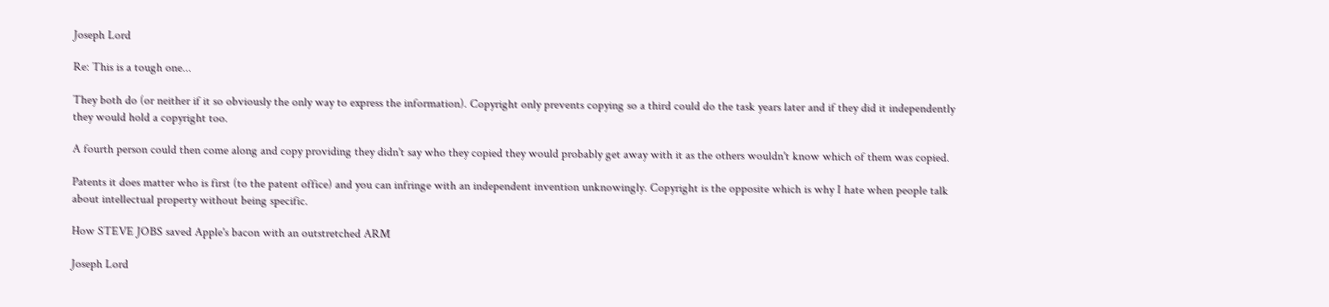Joseph Lord

Re: This is a tough one...

They both do (or neither if it so obviously the only way to express the information). Copyright only prevents copying so a third could do the task years later and if they did it independently they would hold a copyright too.

A fourth person could then come along and copy providing they didn't say who they copied they would probably get away with it as the others wouldn't know which of them was copied.

Patents it does matter who is first (to the patent office) and you can infringe with an independent invention unknowingly. Copyright is the opposite which is why I hate when people talk about intellectual property without being specific.

How STEVE JOBS saved Apple's bacon with an outstretched ARM

Joseph Lord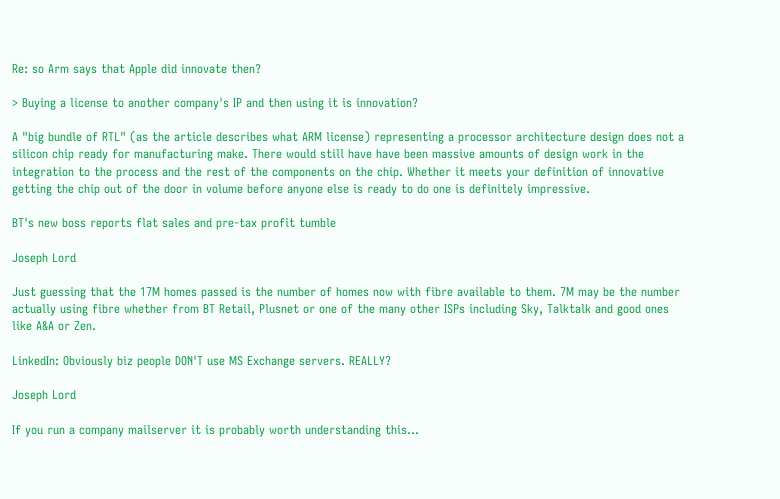Re: so Arm says that Apple did innovate then?

> Buying a license to another company's IP and then using it is innovation?

A "big bundle of RTL" (as the article describes what ARM license) representing a processor architecture design does not a silicon chip ready for manufacturing make. There would still have have been massive amounts of design work in the integration to the process and the rest of the components on the chip. Whether it meets your definition of innovative getting the chip out of the door in volume before anyone else is ready to do one is definitely impressive.

BT's new boss reports flat sales and pre-tax profit tumble

Joseph Lord

Just guessing that the 17M homes passed is the number of homes now with fibre available to them. 7M may be the number actually using fibre whether from BT Retail, Plusnet or one of the many other ISPs including Sky, Talktalk and good ones like A&A or Zen.

LinkedIn: Obviously biz people DON'T use MS Exchange servers. REALLY?

Joseph Lord

If you run a company mailserver it is probably worth understanding this...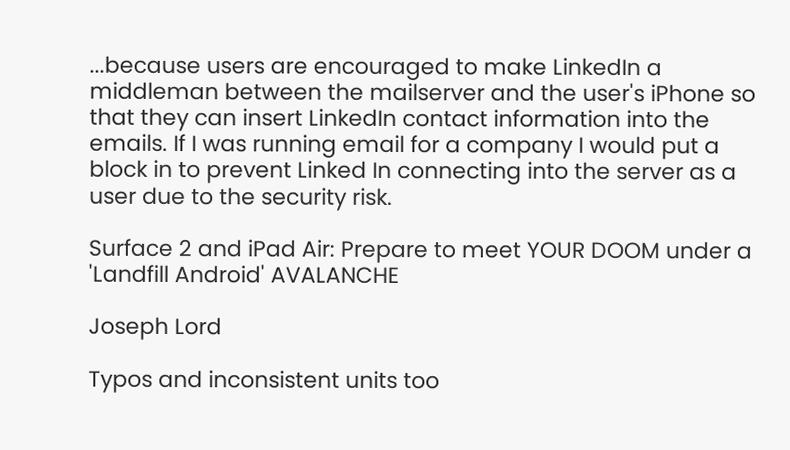...because users are encouraged to make LinkedIn a middleman between the mailserver and the user's iPhone so that they can insert LinkedIn contact information into the emails. If I was running email for a company I would put a block in to prevent Linked In connecting into the server as a user due to the security risk.

Surface 2 and iPad Air: Prepare to meet YOUR DOOM under a 'Landfill Android' AVALANCHE

Joseph Lord

Typos and inconsistent units too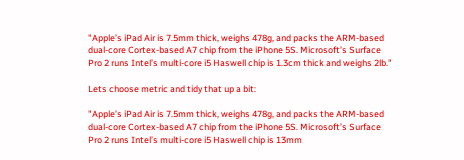"Apple’s iPad Air is 7.5mm thick, weighs 478g, and packs the ARM-based dual-core Cortex-based A7 chip from the iPhone 5S. Microsoft’s Surface Pro 2 runs Intel’s multi-core i5 Haswell chip is 1.3cm thick and weighs 2lb."

Lets choose metric and tidy that up a bit:

"Apple’s iPad Air is 7.5mm thick, weighs 478g, and packs the ARM-based dual-core Cortex-based A7 chip from the iPhone 5S. Microsoft’s Surface Pro 2 runs Intel’s multi-core i5 Haswell chip is 13mm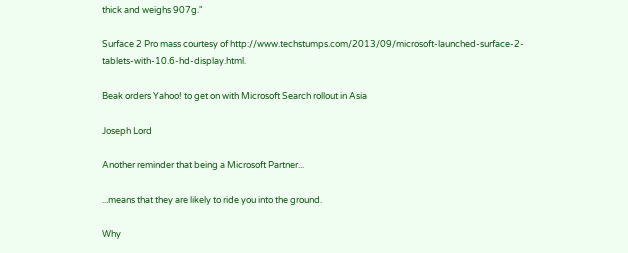thick and weighs 907g."

Surface 2 Pro mass courtesy of http://www.techstumps.com/2013/09/microsoft-launched-surface-2-tablets-with-10.6-hd-display.html.

Beak orders Yahoo! to get on with Microsoft Search rollout in Asia

Joseph Lord

Another reminder that being a Microsoft Partner...

...means that they are likely to ride you into the ground.

Why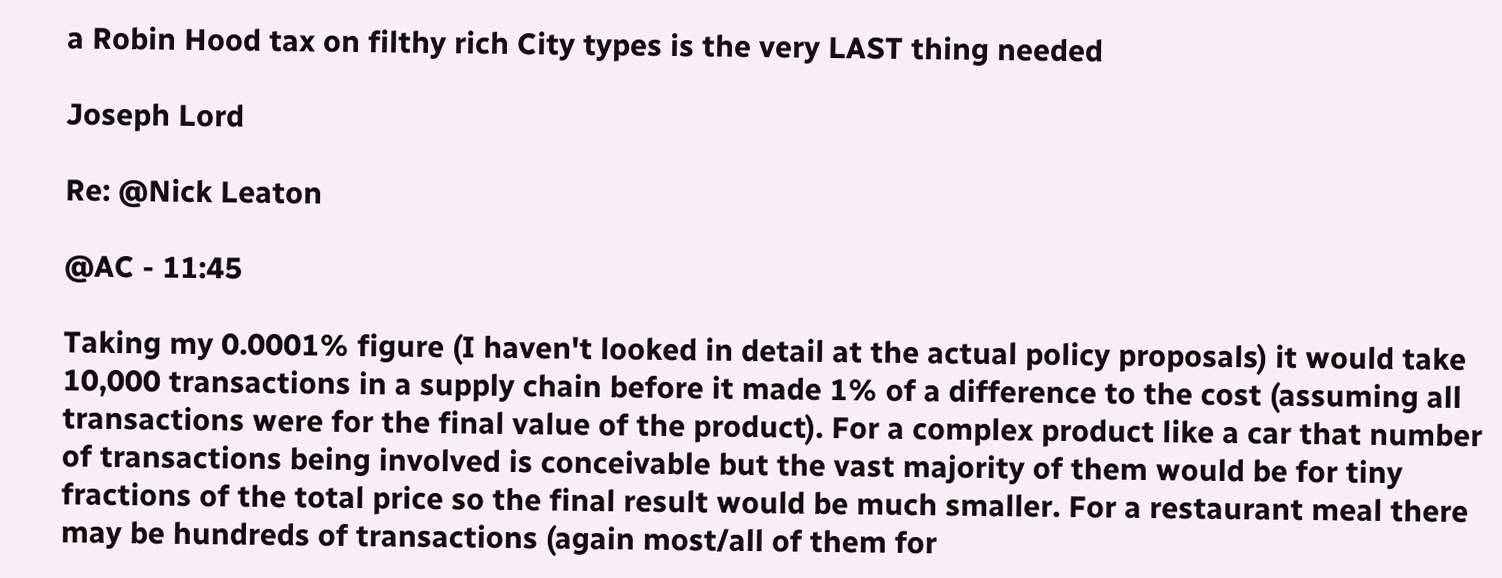a Robin Hood tax on filthy rich City types is the very LAST thing needed

Joseph Lord

Re: @Nick Leaton

@AC - 11:45

Taking my 0.0001% figure (I haven't looked in detail at the actual policy proposals) it would take 10,000 transactions in a supply chain before it made 1% of a difference to the cost (assuming all transactions were for the final value of the product). For a complex product like a car that number of transactions being involved is conceivable but the vast majority of them would be for tiny fractions of the total price so the final result would be much smaller. For a restaurant meal there may be hundreds of transactions (again most/all of them for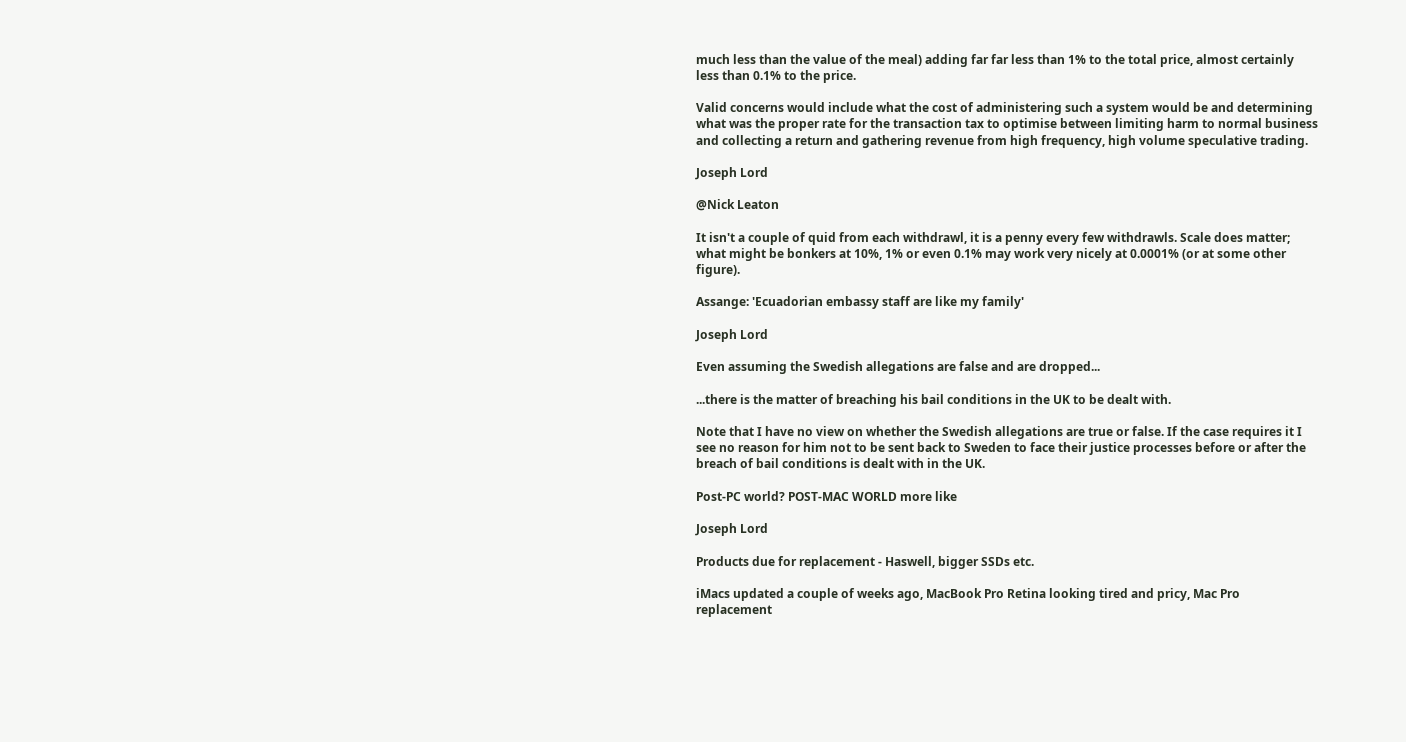much less than the value of the meal) adding far far less than 1% to the total price, almost certainly less than 0.1% to the price.

Valid concerns would include what the cost of administering such a system would be and determining what was the proper rate for the transaction tax to optimise between limiting harm to normal business and collecting a return and gathering revenue from high frequency, high volume speculative trading.

Joseph Lord

@Nick Leaton

It isn't a couple of quid from each withdrawl, it is a penny every few withdrawls. Scale does matter; what might be bonkers at 10%, 1% or even 0.1% may work very nicely at 0.0001% (or at some other figure).

Assange: 'Ecuadorian embassy staff are like my family'

Joseph Lord

Even assuming the Swedish allegations are false and are dropped...

...there is the matter of breaching his bail conditions in the UK to be dealt with.

Note that I have no view on whether the Swedish allegations are true or false. If the case requires it I see no reason for him not to be sent back to Sweden to face their justice processes before or after the breach of bail conditions is dealt with in the UK.

Post-PC world? POST-MAC WORLD more like

Joseph Lord

Products due for replacement - Haswell, bigger SSDs etc.

iMacs updated a couple of weeks ago, MacBook Pro Retina looking tired and pricy, Mac Pro replacement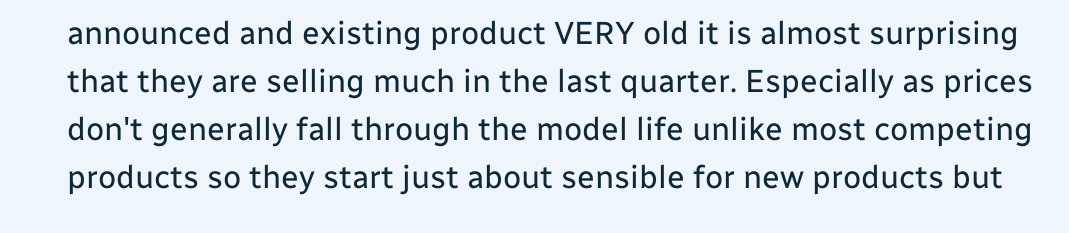announced and existing product VERY old it is almost surprising that they are selling much in the last quarter. Especially as prices don't generally fall through the model life unlike most competing products so they start just about sensible for new products but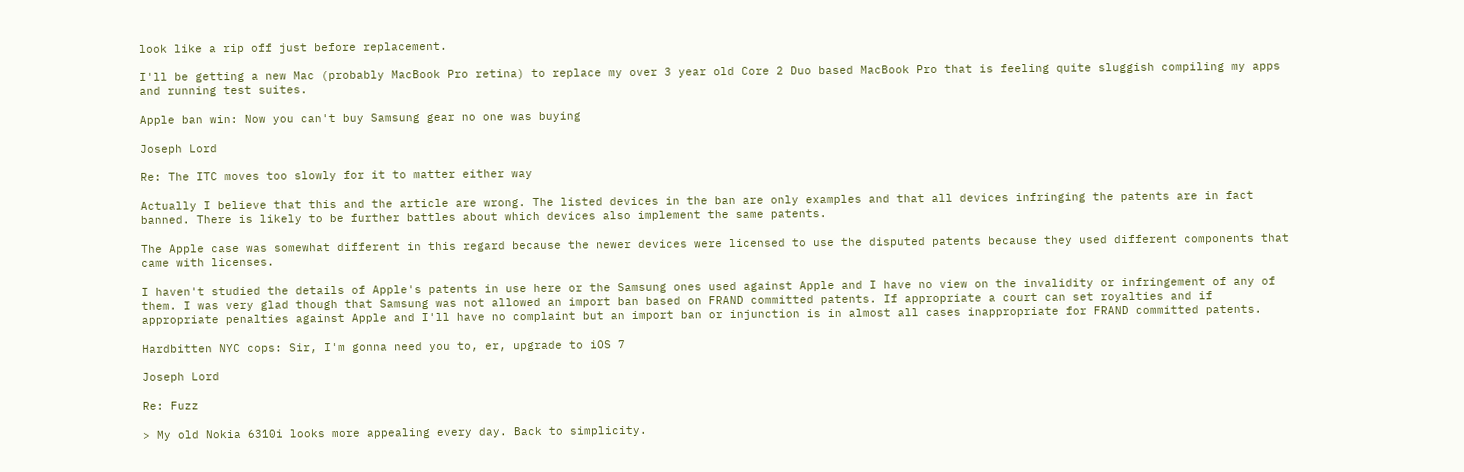look like a rip off just before replacement.

I'll be getting a new Mac (probably MacBook Pro retina) to replace my over 3 year old Core 2 Duo based MacBook Pro that is feeling quite sluggish compiling my apps and running test suites.

Apple ban win: Now you can't buy Samsung gear no one was buying

Joseph Lord

Re: The ITC moves too slowly for it to matter either way

Actually I believe that this and the article are wrong. The listed devices in the ban are only examples and that all devices infringing the patents are in fact banned. There is likely to be further battles about which devices also implement the same patents.

The Apple case was somewhat different in this regard because the newer devices were licensed to use the disputed patents because they used different components that came with licenses.

I haven't studied the details of Apple's patents in use here or the Samsung ones used against Apple and I have no view on the invalidity or infringement of any of them. I was very glad though that Samsung was not allowed an import ban based on FRAND committed patents. If appropriate a court can set royalties and if appropriate penalties against Apple and I'll have no complaint but an import ban or injunction is in almost all cases inappropriate for FRAND committed patents.

Hardbitten NYC cops: Sir, I'm gonna need you to, er, upgrade to iOS 7

Joseph Lord

Re: Fuzz

> My old Nokia 6310i looks more appealing every day. Back to simplicity.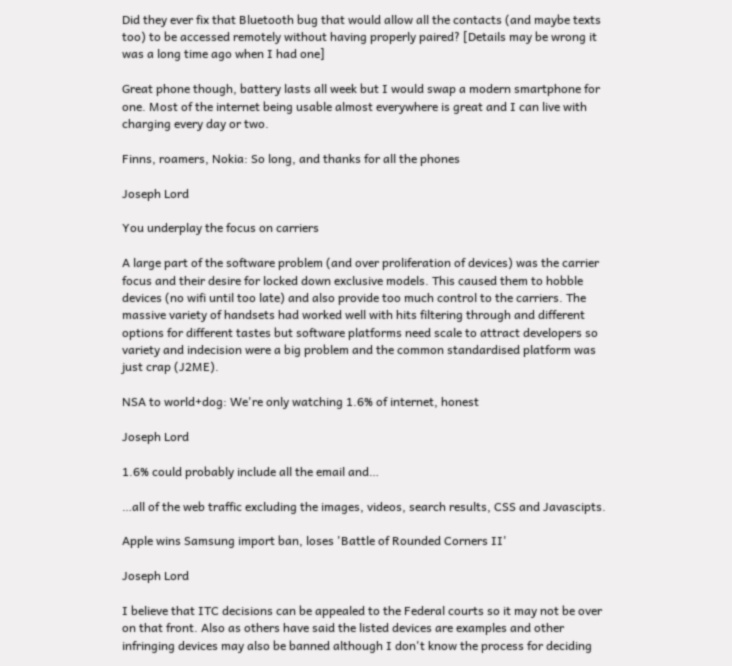Did they ever fix that Bluetooth bug that would allow all the contacts (and maybe texts too) to be accessed remotely without having properly paired? [Details may be wrong it was a long time ago when I had one]

Great phone though, battery lasts all week but I would swap a modern smartphone for one. Most of the internet being usable almost everywhere is great and I can live with charging every day or two.

Finns, roamers, Nokia: So long, and thanks for all the phones

Joseph Lord

You underplay the focus on carriers

A large part of the software problem (and over proliferation of devices) was the carrier focus and their desire for locked down exclusive models. This caused them to hobble devices (no wifi until too late) and also provide too much control to the carriers. The massive variety of handsets had worked well with hits filtering through and different options for different tastes but software platforms need scale to attract developers so variety and indecision were a big problem and the common standardised platform was just crap (J2ME).

NSA to world+dog: We're only watching 1.6% of internet, honest

Joseph Lord

1.6% could probably include all the email and…

…all of the web traffic excluding the images, videos, search results, CSS and Javascipts.

Apple wins Samsung import ban, loses 'Battle of Rounded Corners II'

Joseph Lord

I believe that ITC decisions can be appealed to the Federal courts so it may not be over on that front. Also as others have said the listed devices are examples and other infringing devices may also be banned although I don't know the process for deciding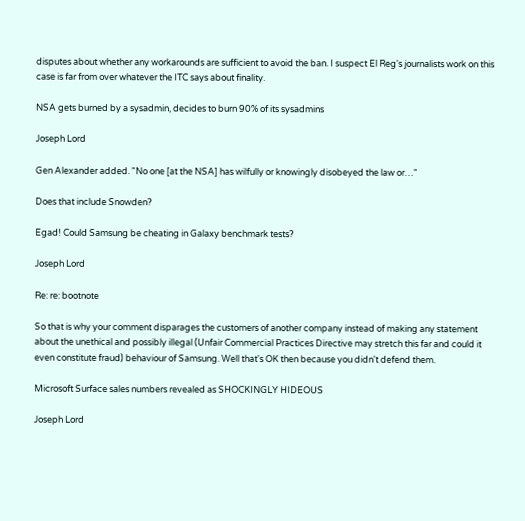disputes about whether any workarounds are sufficient to avoid the ban. I suspect El Reg's journalists work on this case is far from over whatever the ITC says about finality.

NSA gets burned by a sysadmin, decides to burn 90% of its sysadmins

Joseph Lord

Gen Alexander added. "No one [at the NSA] has wilfully or knowingly disobeyed the law or…"

Does that include Snowden?

Egad! Could Samsung be cheating in Galaxy benchmark tests?

Joseph Lord

Re: re: bootnote

So that is why your comment disparages the customers of another company instead of making any statement about the unethical and possibly illegal (Unfair Commercial Practices Directive may stretch this far and could it even constitute fraud) behaviour of Samsung. Well that's OK then because you didn't defend them.

Microsoft Surface sales numbers revealed as SHOCKINGLY HIDEOUS

Joseph Lord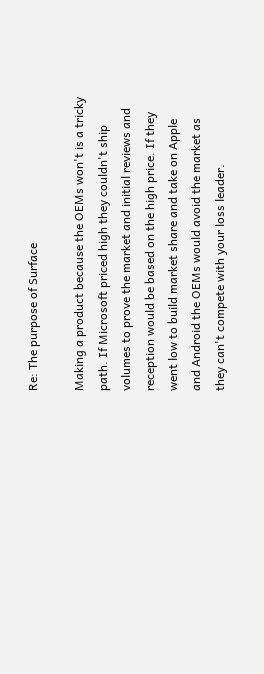Re: The purpose of Surface

Making a product because the OEMs won't is a tricky path. If Microsoft priced high they couldn't ship volumes to prove the market and initial reviews and reception would be based on the high price. If they went low to build market share and take on Apple and Android the OEMs would avoid the market as they can't compete with your loss leader.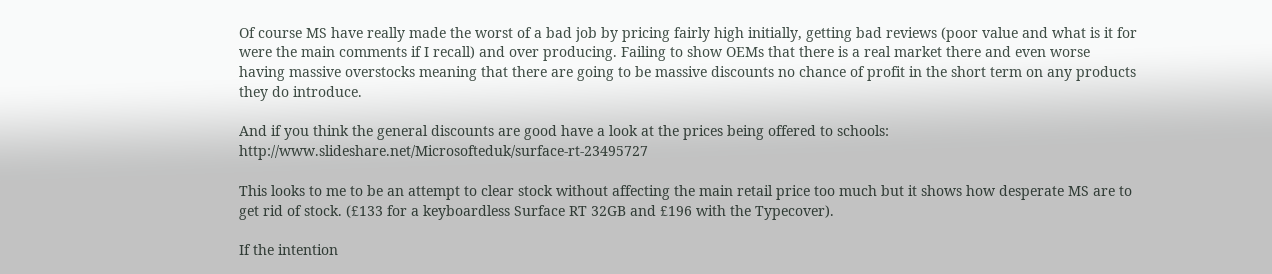Of course MS have really made the worst of a bad job by pricing fairly high initially, getting bad reviews (poor value and what is it for were the main comments if I recall) and over producing. Failing to show OEMs that there is a real market there and even worse having massive overstocks meaning that there are going to be massive discounts no chance of profit in the short term on any products they do introduce.

And if you think the general discounts are good have a look at the prices being offered to schools: http://www.slideshare.net/Microsofteduk/surface-rt-23495727

This looks to me to be an attempt to clear stock without affecting the main retail price too much but it shows how desperate MS are to get rid of stock. (£133 for a keyboardless Surface RT 32GB and £196 with the Typecover).

If the intention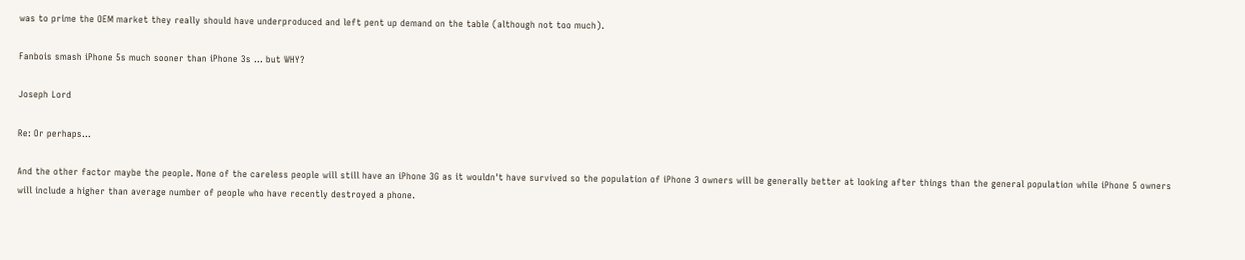was to prime the OEM market they really should have underproduced and left pent up demand on the table (although not too much).

Fanbois smash iPhone 5s much sooner than iPhone 3s ... but WHY?

Joseph Lord

Re: Or perhaps...

And the other factor maybe the people. None of the careless people will still have an iPhone 3G as it wouldn't have survived so the population of iPhone 3 owners will be generally better at looking after things than the general population while iPhone 5 owners will include a higher than average number of people who have recently destroyed a phone.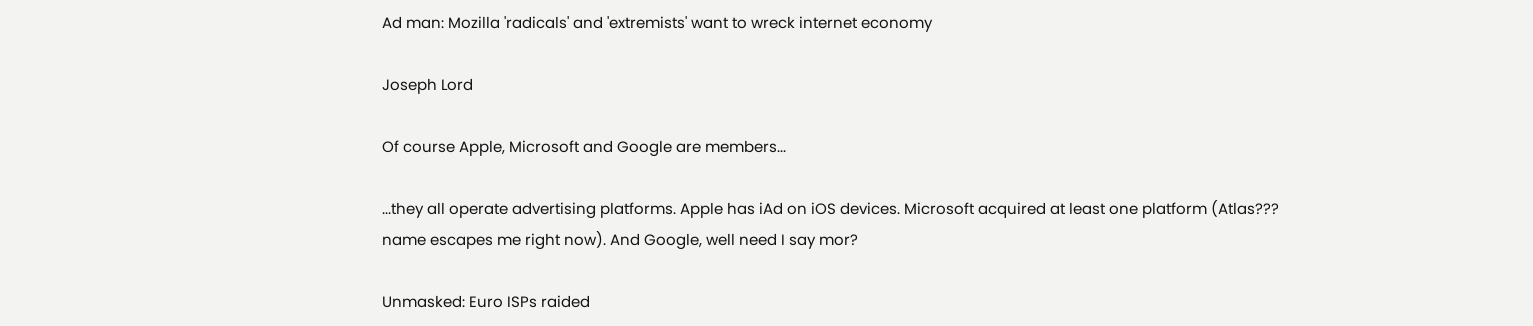Ad man: Mozilla 'radicals' and 'extremists' want to wreck internet economy

Joseph Lord

Of course Apple, Microsoft and Google are members...

...they all operate advertising platforms. Apple has iAd on iOS devices. Microsoft acquired at least one platform (Atlas??? name escapes me right now). And Google, well need I say mor?

Unmasked: Euro ISPs raided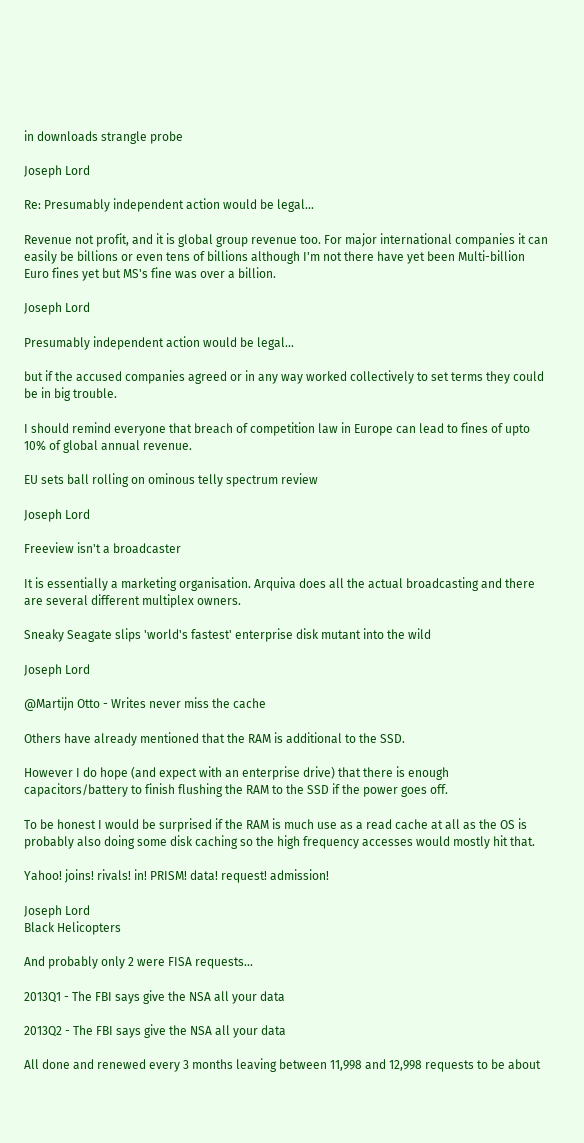in downloads strangle probe

Joseph Lord

Re: Presumably independent action would be legal...

Revenue not profit, and it is global group revenue too. For major international companies it can easily be billions or even tens of billions although I'm not there have yet been Multi-billion Euro fines yet but MS's fine was over a billion.

Joseph Lord

Presumably independent action would be legal...

but if the accused companies agreed or in any way worked collectively to set terms they could be in big trouble.

I should remind everyone that breach of competition law in Europe can lead to fines of upto 10% of global annual revenue.

EU sets ball rolling on ominous telly spectrum review

Joseph Lord

Freeview isn't a broadcaster

It is essentially a marketing organisation. Arquiva does all the actual broadcasting and there are several different multiplex owners.

Sneaky Seagate slips 'world's fastest' enterprise disk mutant into the wild

Joseph Lord

@Martijn Otto - Writes never miss the cache

Others have already mentioned that the RAM is additional to the SSD.

However I do hope (and expect with an enterprise drive) that there is enough capacitors/battery to finish flushing the RAM to the SSD if the power goes off.

To be honest I would be surprised if the RAM is much use as a read cache at all as the OS is probably also doing some disk caching so the high frequency accesses would mostly hit that.

Yahoo! joins! rivals! in! PRISM! data! request! admission!

Joseph Lord
Black Helicopters

And probably only 2 were FISA requests...

2013Q1 - The FBI says give the NSA all your data

2013Q2 - The FBI says give the NSA all your data

All done and renewed every 3 months leaving between 11,998 and 12,998 requests to be about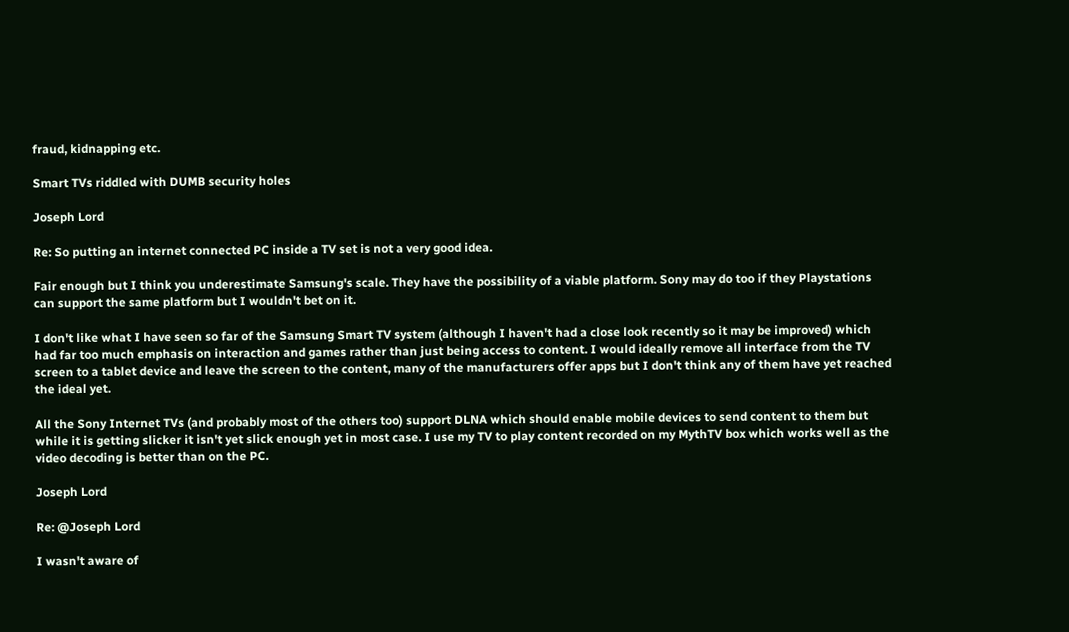fraud, kidnapping etc.

Smart TVs riddled with DUMB security holes

Joseph Lord

Re: So putting an internet connected PC inside a TV set is not a very good idea.

Fair enough but I think you underestimate Samsung's scale. They have the possibility of a viable platform. Sony may do too if they Playstations can support the same platform but I wouldn't bet on it.

I don't like what I have seen so far of the Samsung Smart TV system (although I haven't had a close look recently so it may be improved) which had far too much emphasis on interaction and games rather than just being access to content. I would ideally remove all interface from the TV screen to a tablet device and leave the screen to the content, many of the manufacturers offer apps but I don't think any of them have yet reached the ideal yet.

All the Sony Internet TVs (and probably most of the others too) support DLNA which should enable mobile devices to send content to them but while it is getting slicker it isn't yet slick enough yet in most case. I use my TV to play content recorded on my MythTV box which works well as the video decoding is better than on the PC.

Joseph Lord

Re: @Joseph Lord

I wasn't aware of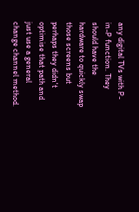any digital TVs with P-in-P function. They should have the hardware to quickly swap those screens but perhaps they didn't optimise that path and just use a general change channel method.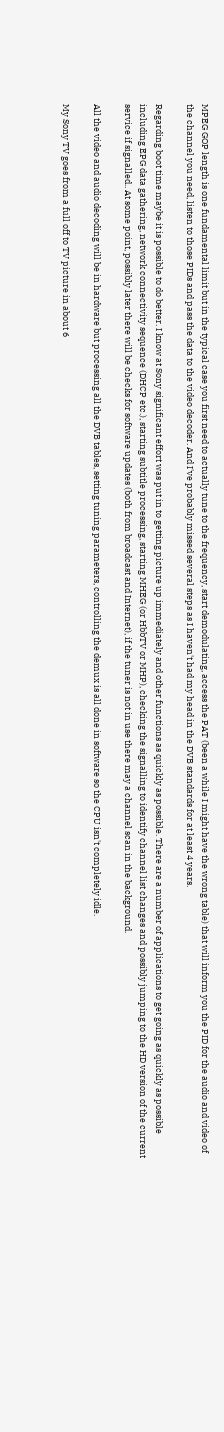MPEG GOP length is one fundamental limit but in the typical case you first need to actually tune to the frequency, start demodulating, access the PAT (been a while I might have the wrong table) that will inform you the PID for the audio and video of the channel you need, listen to those PIDs and pass the data to the video decoder. And I've probably missed several steps as I haven't had my head in the DVB standards for at least 4 years.

Regarding boot time maybe it is possible to do better. I know at Sony significant effort was put in to getting picture up immediately and other functions as quickly as possible. There are a number of applications to get going as quickly as possible including EPG data gathering, network connectivity sequence (DHCP etc.), starting subtitle processing, starting MHEG (or HbbTV or MHP), checking the signalling to identify channel list changes and possibly jumping to the HD version of the current service if signalled.. At some point, possibly later there will be checks for software updates (both from broadcast and Internet), if the tuner is not in use there may a channel scan in the background.

All the video and audio decoding will be in hardware but processing all the DVB tables, setting tuning parameters, controlling the demux is all done in software so the CPU isn't completely idle.

My Sony TV goes from a full off to TV picture in about 6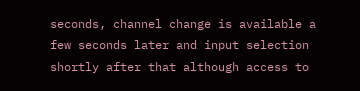seconds, channel change is available a few seconds later and input selection shortly after that although access to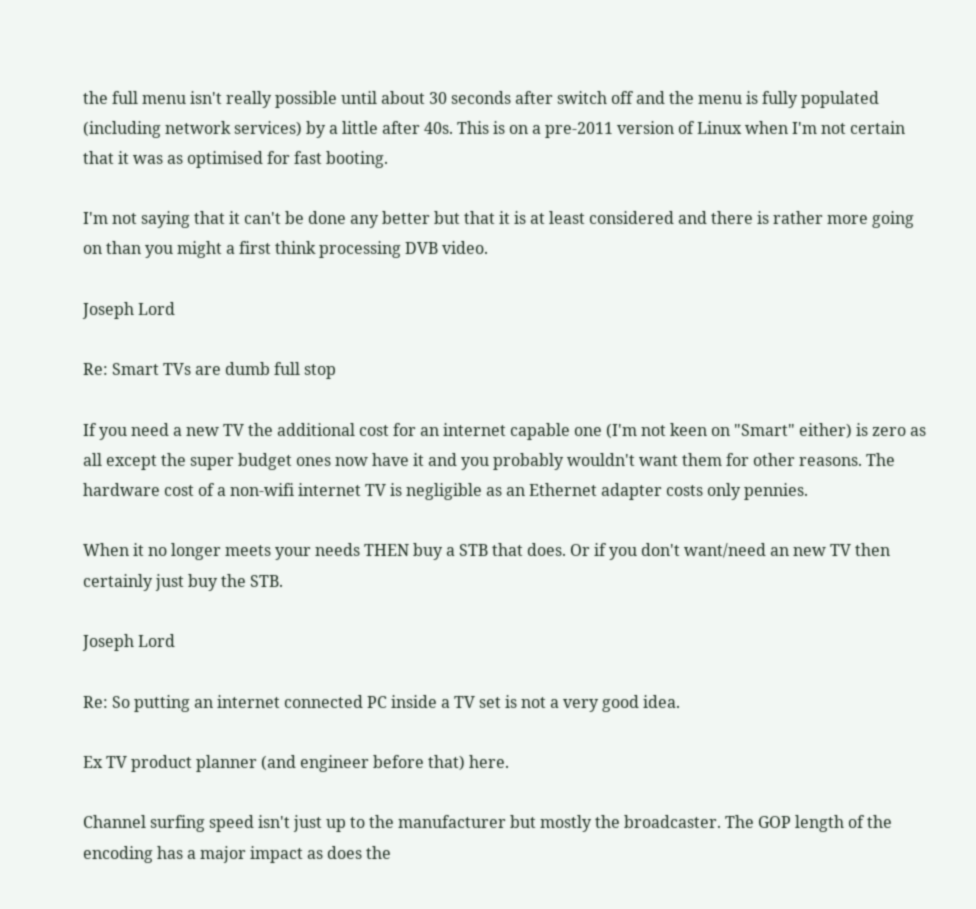the full menu isn't really possible until about 30 seconds after switch off and the menu is fully populated (including network services) by a little after 40s. This is on a pre-2011 version of Linux when I'm not certain that it was as optimised for fast booting.

I'm not saying that it can't be done any better but that it is at least considered and there is rather more going on than you might a first think processing DVB video.

Joseph Lord

Re: Smart TVs are dumb full stop

If you need a new TV the additional cost for an internet capable one (I'm not keen on "Smart" either) is zero as all except the super budget ones now have it and you probably wouldn't want them for other reasons. The hardware cost of a non-wifi internet TV is negligible as an Ethernet adapter costs only pennies.

When it no longer meets your needs THEN buy a STB that does. Or if you don't want/need an new TV then certainly just buy the STB.

Joseph Lord

Re: So putting an internet connected PC inside a TV set is not a very good idea.

Ex TV product planner (and engineer before that) here.

Channel surfing speed isn't just up to the manufacturer but mostly the broadcaster. The GOP length of the encoding has a major impact as does the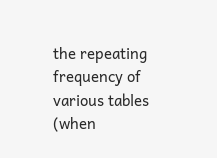the repeating frequency of various tables (when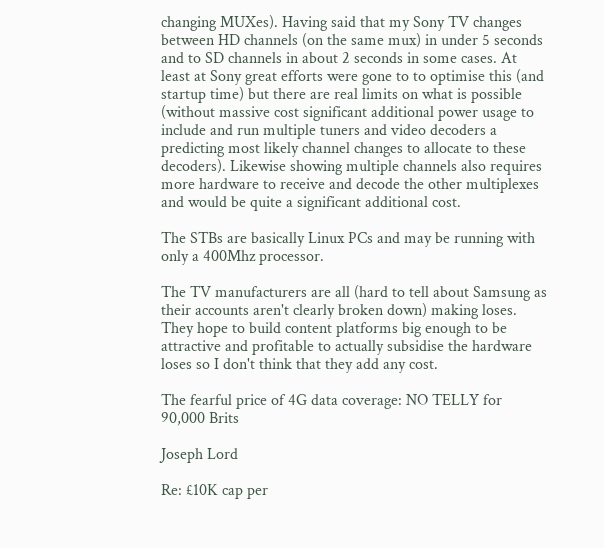changing MUXes). Having said that my Sony TV changes between HD channels (on the same mux) in under 5 seconds and to SD channels in about 2 seconds in some cases. At least at Sony great efforts were gone to to optimise this (and startup time) but there are real limits on what is possible (without massive cost significant additional power usage to include and run multiple tuners and video decoders a predicting most likely channel changes to allocate to these decoders). Likewise showing multiple channels also requires more hardware to receive and decode the other multiplexes and would be quite a significant additional cost.

The STBs are basically Linux PCs and may be running with only a 400Mhz processor.

The TV manufacturers are all (hard to tell about Samsung as their accounts aren't clearly broken down) making loses. They hope to build content platforms big enough to be attractive and profitable to actually subsidise the hardware loses so I don't think that they add any cost.

The fearful price of 4G data coverage: NO TELLY for 90,000 Brits

Joseph Lord

Re: £10K cap per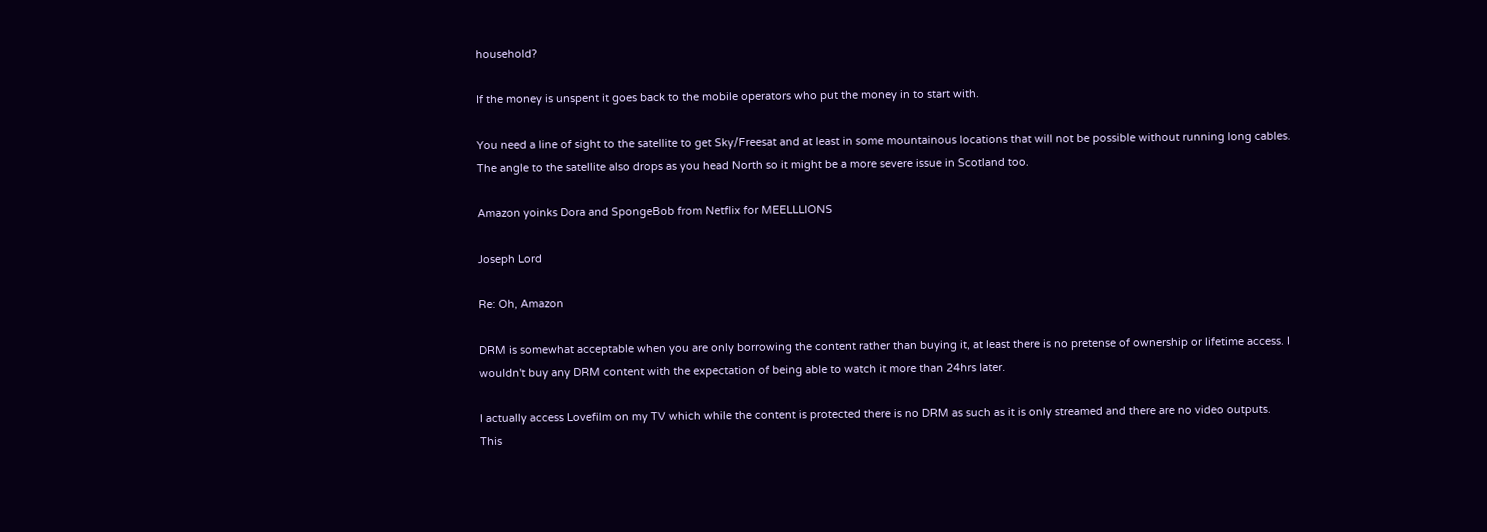household?

If the money is unspent it goes back to the mobile operators who put the money in to start with.

You need a line of sight to the satellite to get Sky/Freesat and at least in some mountainous locations that will not be possible without running long cables. The angle to the satellite also drops as you head North so it might be a more severe issue in Scotland too.

Amazon yoinks Dora and SpongeBob from Netflix for MEELLLIONS

Joseph Lord

Re: Oh, Amazon

DRM is somewhat acceptable when you are only borrowing the content rather than buying it, at least there is no pretense of ownership or lifetime access. I wouldn't buy any DRM content with the expectation of being able to watch it more than 24hrs later.

I actually access Lovefilm on my TV which while the content is protected there is no DRM as such as it is only streamed and there are no video outputs. This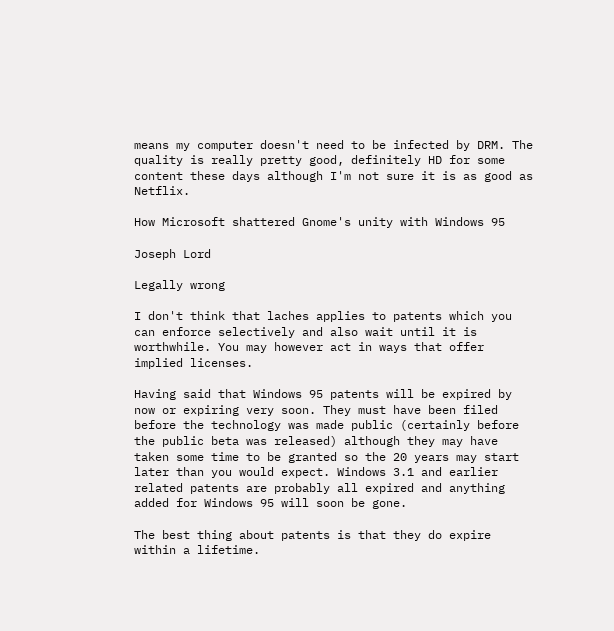means my computer doesn't need to be infected by DRM. The quality is really pretty good, definitely HD for some content these days although I'm not sure it is as good as Netflix.

How Microsoft shattered Gnome's unity with Windows 95

Joseph Lord

Legally wrong

I don't think that laches applies to patents which you can enforce selectively and also wait until it is worthwhile. You may however act in ways that offer implied licenses.

Having said that Windows 95 patents will be expired by now or expiring very soon. They must have been filed before the technology was made public (certainly before the public beta was released) although they may have taken some time to be granted so the 20 years may start later than you would expect. Windows 3.1 and earlier related patents are probably all expired and anything added for Windows 95 will soon be gone.

The best thing about patents is that they do expire within a lifetime.